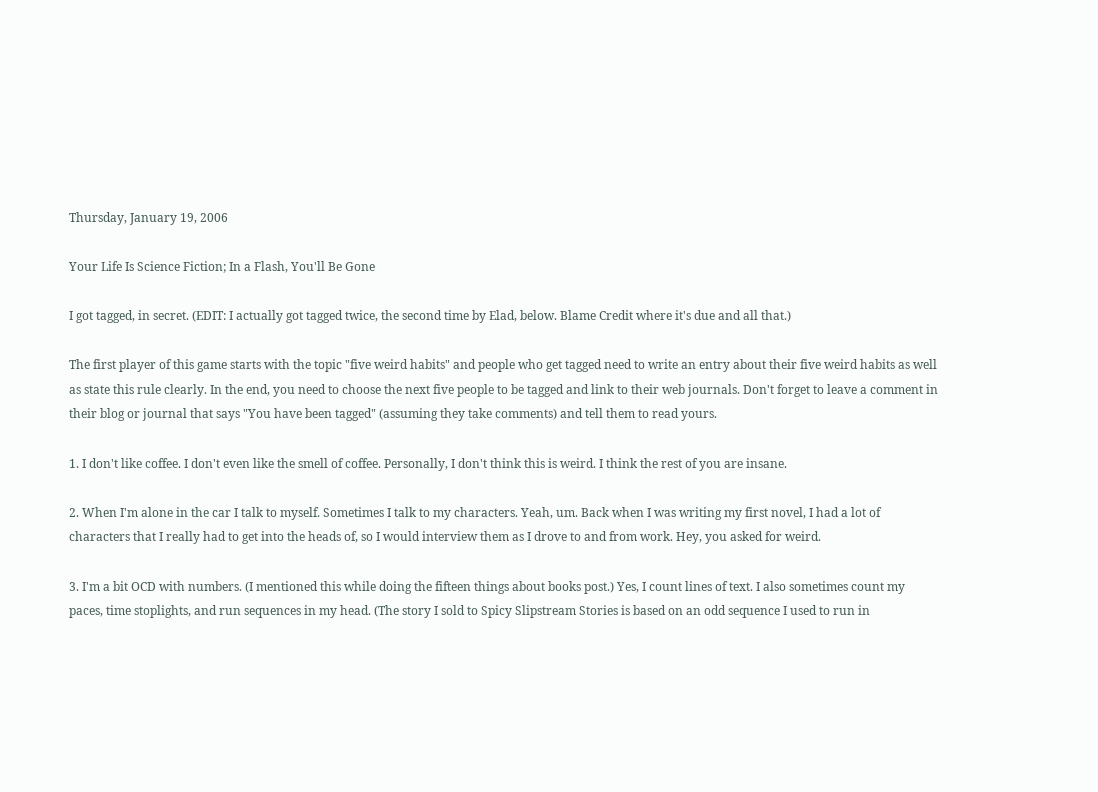Thursday, January 19, 2006

Your Life Is Science Fiction; In a Flash, You'll Be Gone

I got tagged, in secret. (EDIT: I actually got tagged twice, the second time by Elad, below. Blame Credit where it's due and all that.)

The first player of this game starts with the topic "five weird habits" and people who get tagged need to write an entry about their five weird habits as well as state this rule clearly. In the end, you need to choose the next five people to be tagged and link to their web journals. Don't forget to leave a comment in their blog or journal that says "You have been tagged" (assuming they take comments) and tell them to read yours.

1. I don't like coffee. I don't even like the smell of coffee. Personally, I don't think this is weird. I think the rest of you are insane.

2. When I'm alone in the car I talk to myself. Sometimes I talk to my characters. Yeah, um. Back when I was writing my first novel, I had a lot of characters that I really had to get into the heads of, so I would interview them as I drove to and from work. Hey, you asked for weird.

3. I'm a bit OCD with numbers. (I mentioned this while doing the fifteen things about books post.) Yes, I count lines of text. I also sometimes count my paces, time stoplights, and run sequences in my head. (The story I sold to Spicy Slipstream Stories is based on an odd sequence I used to run in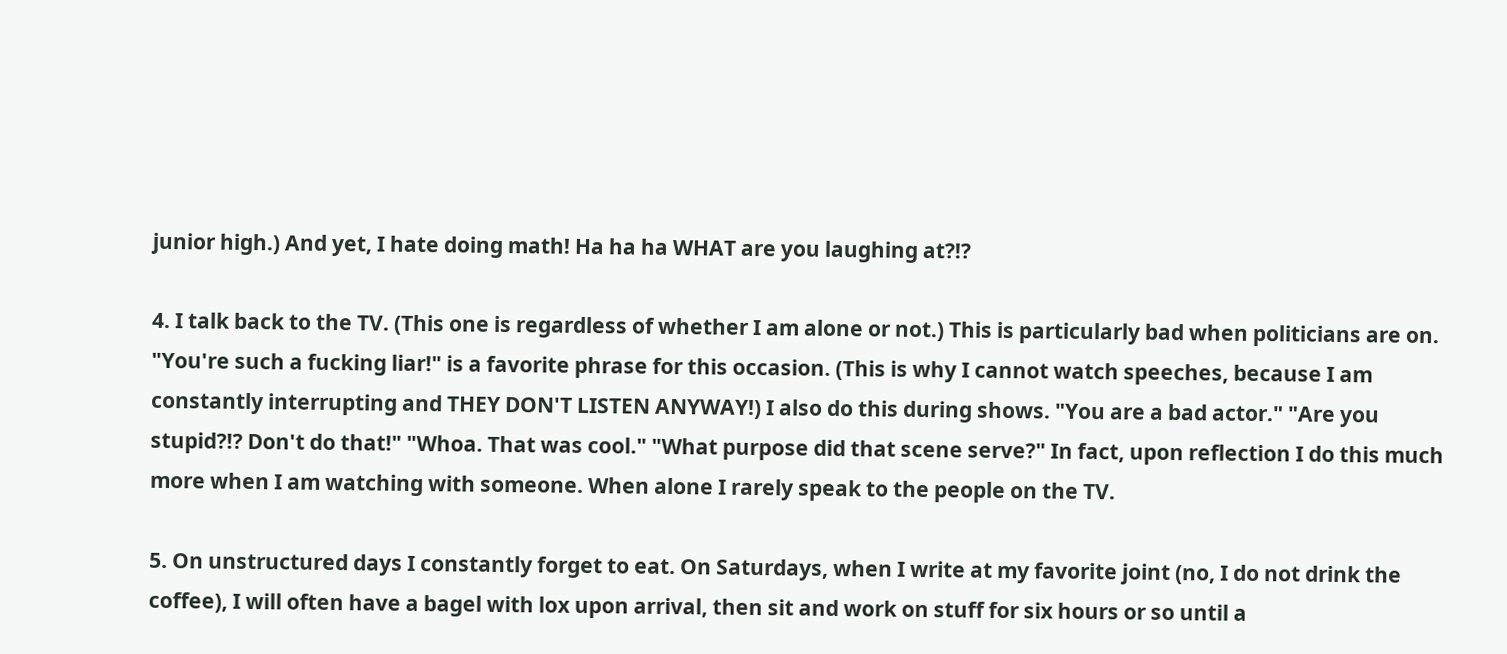junior high.) And yet, I hate doing math! Ha ha ha WHAT are you laughing at?!?

4. I talk back to the TV. (This one is regardless of whether I am alone or not.) This is particularly bad when politicians are on. "You're such a fucking liar!" is a favorite phrase for this occasion. (This is why I cannot watch speeches, because I am constantly interrupting and THEY DON'T LISTEN ANYWAY!) I also do this during shows. "You are a bad actor." "Are you stupid?!? Don't do that!" "Whoa. That was cool." "What purpose did that scene serve?" In fact, upon reflection I do this much more when I am watching with someone. When alone I rarely speak to the people on the TV.

5. On unstructured days I constantly forget to eat. On Saturdays, when I write at my favorite joint (no, I do not drink the coffee), I will often have a bagel with lox upon arrival, then sit and work on stuff for six hours or so until a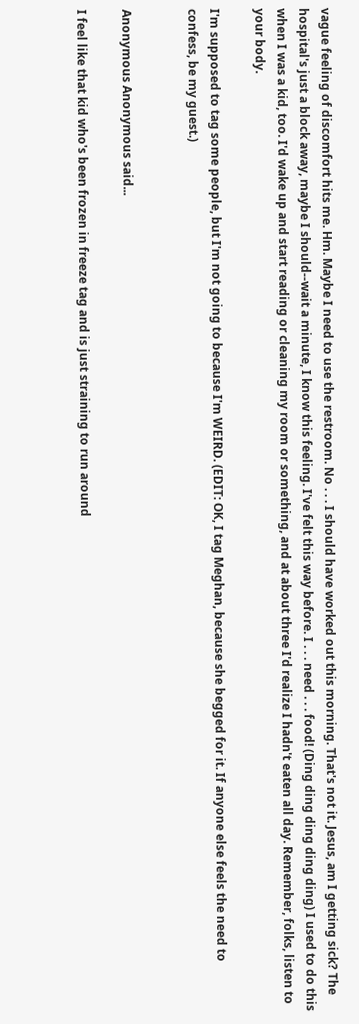vague feeling of discomfort hits me. Hm. Maybe I need to use the restroom. No . . . I should have worked out this morning. That's not it. Jesus, am I getting sick? The hospital's just a block away, maybe I should--wait a minute, I know this feeling. I've felt this way before. I . . . need . . . food! (Ding ding ding ding ding) I used to do this when I was a kid, too. I'd wake up and start reading or cleaning my room or something, and at about three I'd realize I hadn't eaten all day. Remember, folks, listen to your body.

I'm supposed to tag some people, but I'm not going to because I'm WEIRD. (EDIT: OK, I tag Meghan, because she begged for it. If anyone else feels the need to confess, be my guest.)


Anonymous Anonymous said...

I feel like that kid who's been frozen in freeze tag and is just straining to run around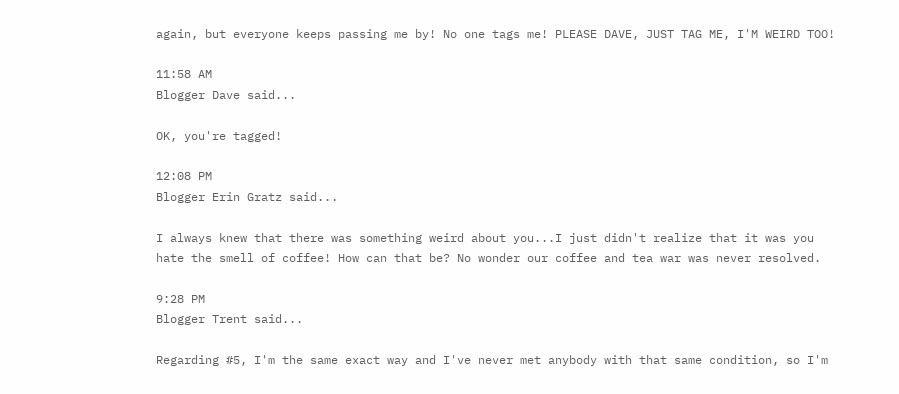again, but everyone keeps passing me by! No one tags me! PLEASE DAVE, JUST TAG ME, I'M WEIRD TOO!

11:58 AM
Blogger Dave said...

OK, you're tagged!

12:08 PM
Blogger Erin Gratz said...

I always knew that there was something weird about you...I just didn't realize that it was you hate the smell of coffee! How can that be? No wonder our coffee and tea war was never resolved.

9:28 PM
Blogger Trent said...

Regarding #5, I'm the same exact way and I've never met anybody with that same condition, so I'm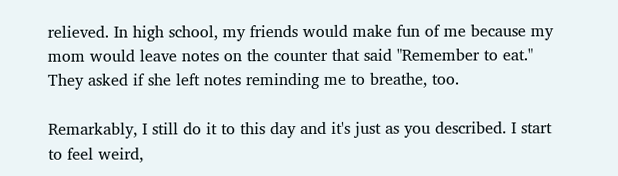relieved. In high school, my friends would make fun of me because my mom would leave notes on the counter that said "Remember to eat." They asked if she left notes reminding me to breathe, too.

Remarkably, I still do it to this day and it's just as you described. I start to feel weird,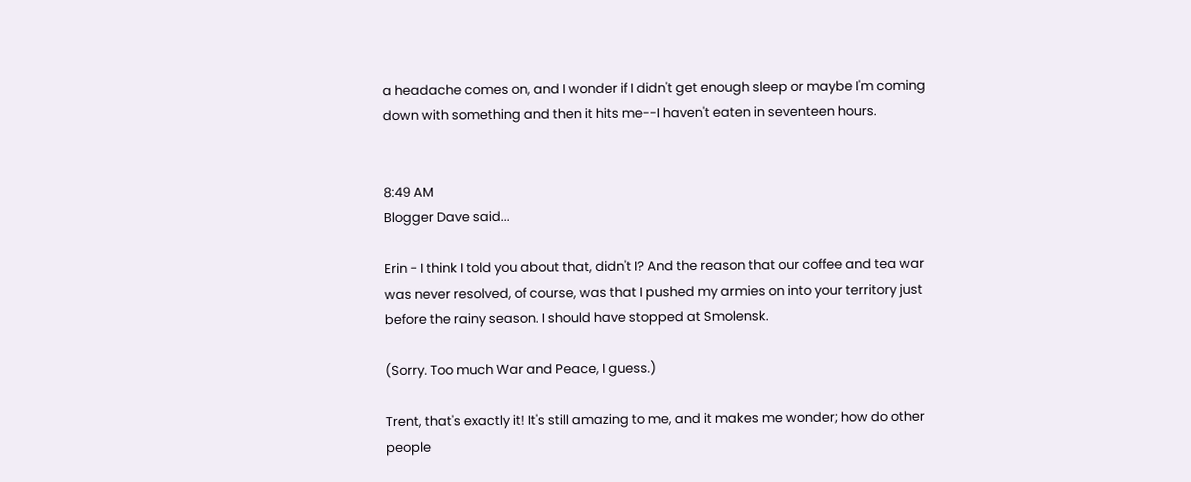a headache comes on, and I wonder if I didn't get enough sleep or maybe I'm coming down with something and then it hits me--I haven't eaten in seventeen hours.


8:49 AM
Blogger Dave said...

Erin - I think I told you about that, didn't I? And the reason that our coffee and tea war was never resolved, of course, was that I pushed my armies on into your territory just before the rainy season. I should have stopped at Smolensk.

(Sorry. Too much War and Peace, I guess.)

Trent, that's exactly it! It's still amazing to me, and it makes me wonder; how do other people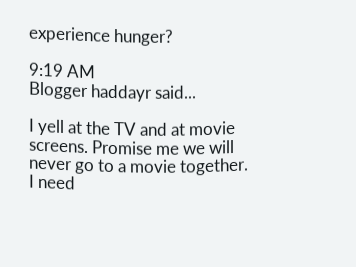experience hunger?

9:19 AM
Blogger haddayr said...

I yell at the TV and at movie screens. Promise me we will never go to a movie together. I need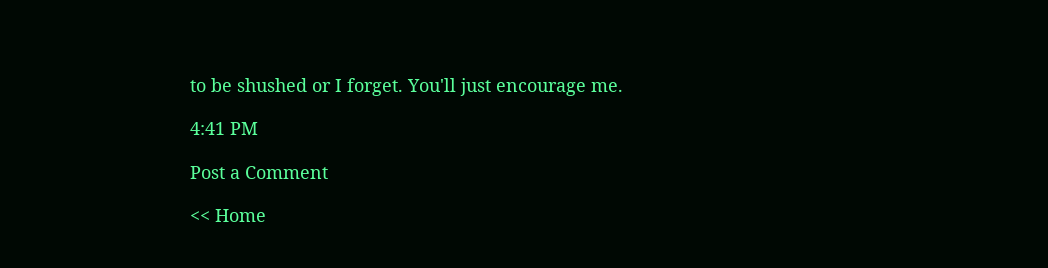to be shushed or I forget. You'll just encourage me.

4:41 PM

Post a Comment

<< Home